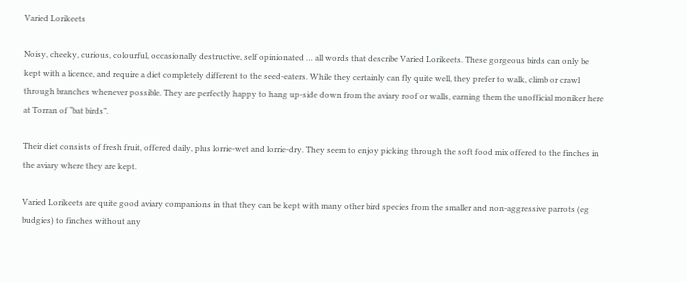Varied Lorikeets

Noisy, cheeky, curious, colourful, occasionally destructive, self opinionated … all words that describe Varied Lorikeets. These gorgeous birds can only be kept with a licence, and require a diet completely different to the seed-eaters. While they certainly can fly quite well, they prefer to walk, climb or crawl through branches whenever possible. They are perfectly happy to hang up-side down from the aviary roof or walls, earning them the unofficial moniker here at Torran of “bat birds”.

Their diet consists of fresh fruit, offered daily, plus lorrie-wet and lorrie-dry. They seem to enjoy picking through the soft food mix offered to the finches in the aviary where they are kept.

Varied Lorikeets are quite good aviary companions in that they can be kept with many other bird species from the smaller and non-aggressive parrots (eg budgies) to finches without any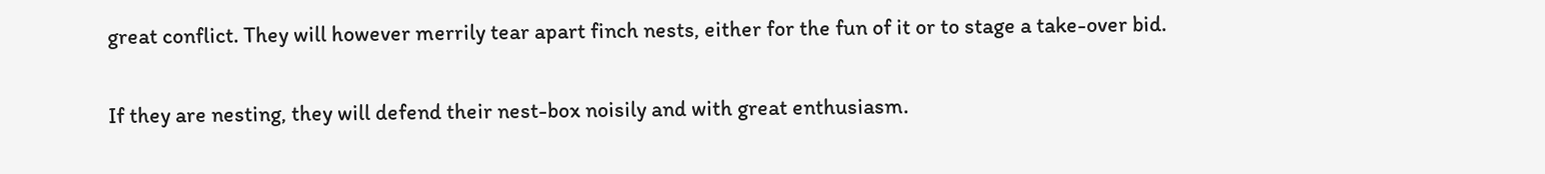great conflict. They will however merrily tear apart finch nests, either for the fun of it or to stage a take-over bid.

If they are nesting, they will defend their nest-box noisily and with great enthusiasm.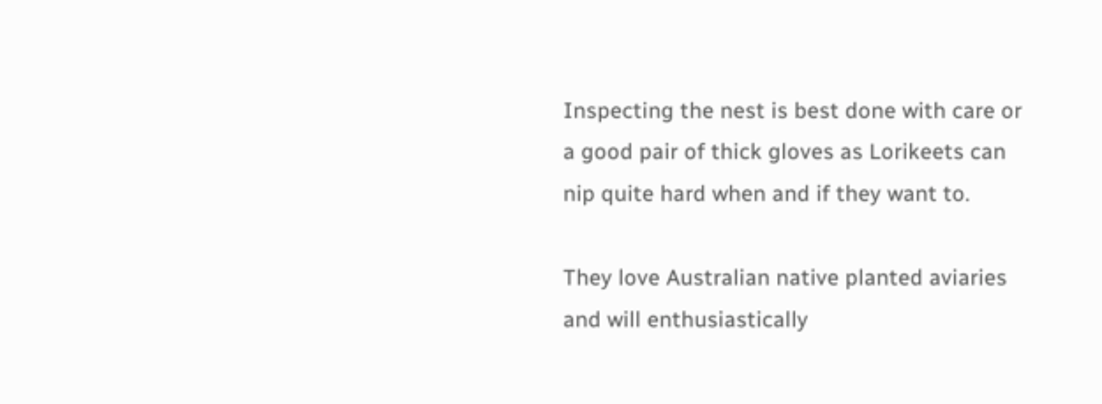Inspecting the nest is best done with care or a good pair of thick gloves as Lorikeets can nip quite hard when and if they want to.

They love Australian native planted aviaries and will enthusiastically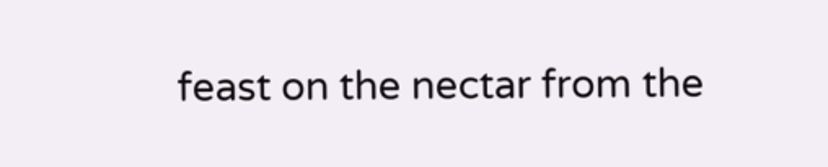feast on the nectar from the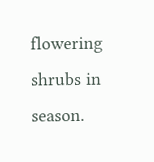flowering shrubs in season.